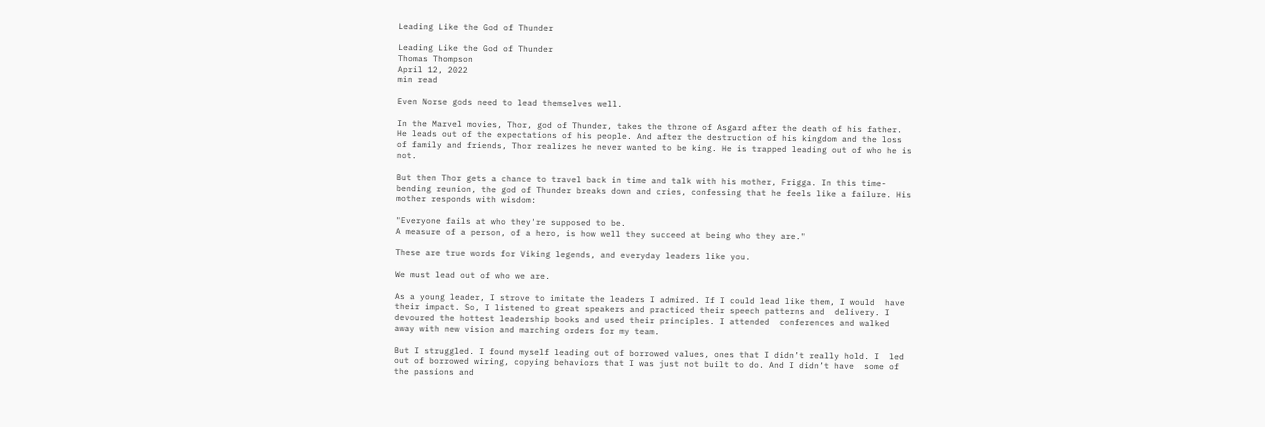Leading Like the God of Thunder

Leading Like the God of Thunder
Thomas Thompson
April 12, 2022
min read

Even Norse gods need to lead themselves well.

In the Marvel movies, Thor, god of Thunder, takes the throne of Asgard after the death of his father. He leads out of the expectations of his people. And after the destruction of his kingdom and the loss of family and friends, Thor realizes he never wanted to be king. He is trapped leading out of who he is not.

But then Thor gets a chance to travel back in time and talk with his mother, Frigga. In this time-bending reunion, the god of Thunder breaks down and cries, confessing that he feels like a failure. His mother responds with wisdom:

"Everyone fails at who they're supposed to be.
A measure of a person, of a hero, is how well they succeed at being who they are."

These are true words for Viking legends, and everyday leaders like you.

We must lead out of who we are.

As a young leader, I strove to imitate the leaders I admired. If I could lead like them, I would  have their impact. So, I listened to great speakers and practiced their speech patterns and  delivery. I devoured the hottest leadership books and used their principles. I attended  conferences and walked away with new vision and marching orders for my team.

But I struggled. I found myself leading out of borrowed values, ones that I didn’t really hold. I  led out of borrowed wiring, copying behaviors that I was just not built to do. And I didn’t have  some of the passions and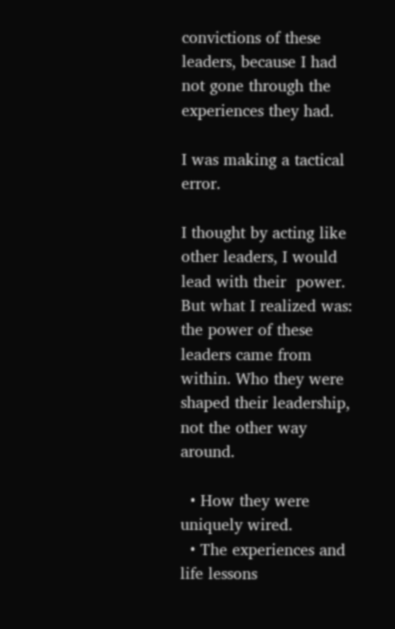convictions of these leaders, because I had not gone through the  experiences they had.

I was making a tactical error.

I thought by acting like other leaders, I would lead with their  power. But what I realized was: the power of these leaders came from within. Who they were shaped their leadership, not the other way around.

  • How they were uniquely wired.
  • The experiences and life lessons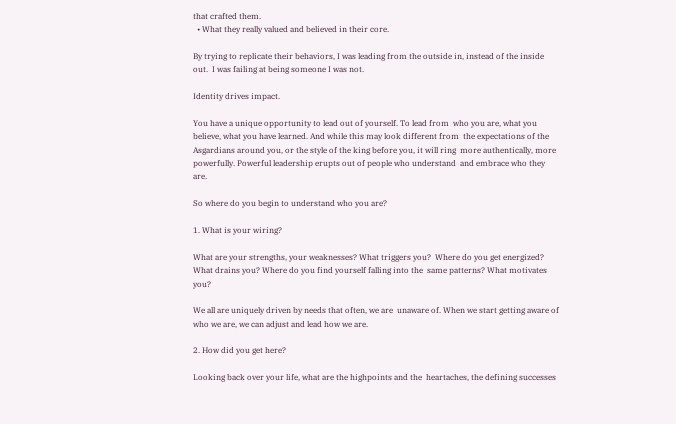that crafted them.
  • What they really valued and believed in their core.

By trying to replicate their behaviors, I was leading from the outside in, instead of the inside out.  I was failing at being someone I was not.

Identity drives impact.

You have a unique opportunity to lead out of yourself. To lead from  who you are, what you believe, what you have learned. And while this may look different from  the expectations of the Asgardians around you, or the style of the king before you, it will ring  more authentically, more powerfully. Powerful leadership erupts out of people who understand  and embrace who they are.

So where do you begin to understand who you are?

1. What is your wiring?

What are your strengths, your weaknesses? What triggers you?  Where do you get energized? What drains you? Where do you find yourself falling into the  same patterns? What motivates you?

We all are uniquely driven by needs that often, we are  unaware of. When we start getting aware of who we are, we can adjust and lead how we are.

2. How did you get here?

Looking back over your life, what are the highpoints and the  heartaches, the defining successes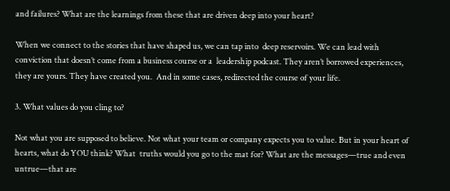and failures? What are the learnings from these that are driven deep into your heart?

When we connect to the stories that have shaped us, we can tap into  deep reservoirs. We can lead with conviction that doesn’t come from a business course or a  leadership podcast. They aren’t borrowed experiences, they are yours. They have created you.  And in some cases, redirected the course of your life.

3. What values do you cling to?

Not what you are supposed to believe. Not what your team or company expects you to value. But in your heart of hearts, what do YOU think? What  truths would you go to the mat for? What are the messages—true and even untrue—that are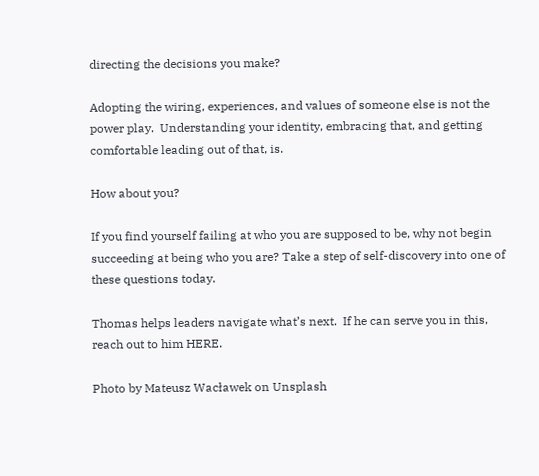directing the decisions you make?

Adopting the wiring, experiences, and values of someone else is not the power play.  Understanding your identity, embracing that, and getting comfortable leading out of that, is.

How about you?

If you find yourself failing at who you are supposed to be, why not begin succeeding at being who you are? Take a step of self-discovery into one of these questions today.

Thomas helps leaders navigate what’s next.  If he can serve you in this, reach out to him HERE.

Photo by Mateusz Wacławek on Unsplash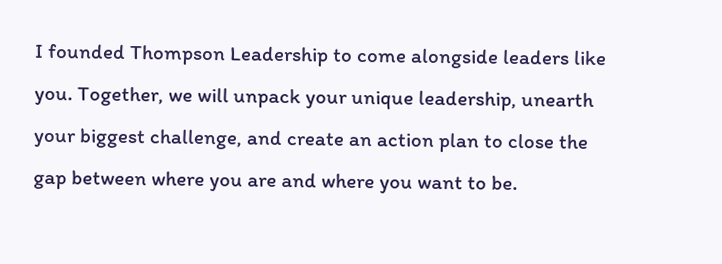I founded Thompson Leadership to come alongside leaders like you. Together, we will unpack your unique leadership, unearth your biggest challenge, and create an action plan to close the gap between where you are and where you want to be.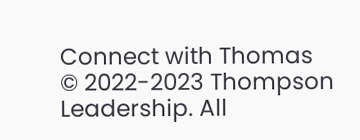Connect with Thomas
© 2022-2023 Thompson Leadership. All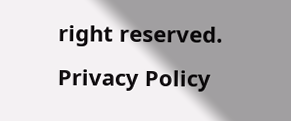right reserved.
Privacy Policy